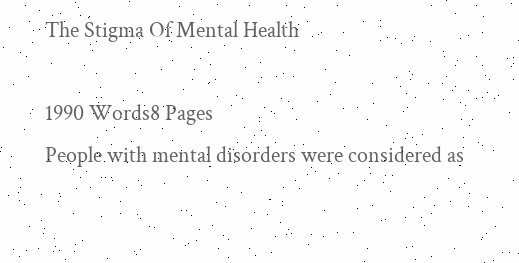The Stigma Of Mental Health

1990 Words8 Pages
People with mental disorders were considered as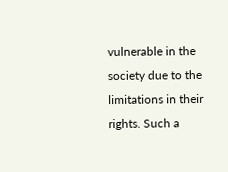vulnerable in the society due to the limitations in their rights. Such a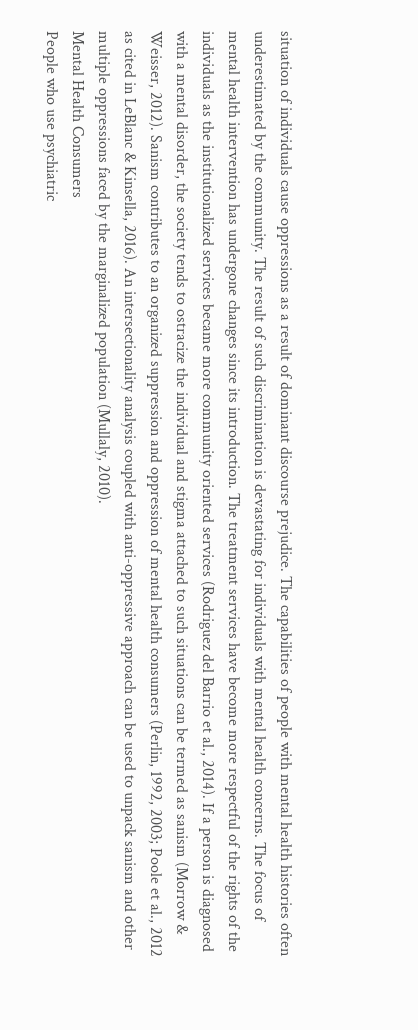situation of individuals cause oppressions as a result of dominant discourse prejudice. The capabilities of people with mental health histories often underestimated by the community. The result of such discrimination is devastating for individuals with mental health concerns. The focus of mental health intervention has undergone changes since its introduction. The treatment services have become more respectful of the rights of the individuals as the institutionalized services became more community oriented services (Rodriguez del Barrio et al., 2014). If a person is diagnosed with a mental disorder, the society tends to ostracize the individual and stigma attached to such situations can be termed as sanism (Morrow & Weisser, 2012). Sanism contributes to an organized suppression and oppression of mental health consumers (Perlin, 1992, 2003; Poole et al., 2012 as cited in LeBlanc & Kinsella, 2016). An intersectionality analysis coupled with anti-oppressive approach can be used to unpack sanism and other multiple oppressions faced by the marginalized population (Mullaly, 2010).
Mental Health Consumers
People who use psychiatric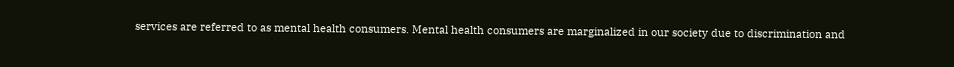services are referred to as mental health consumers. Mental health consumers are marginalized in our society due to discrimination and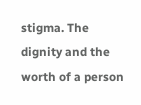stigma. The dignity and the worth of a person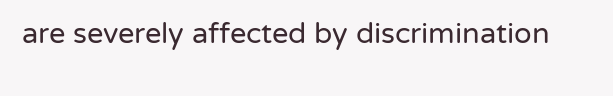are severely affected by discrimination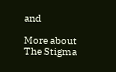and

More about The Stigma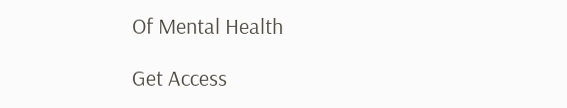Of Mental Health

Get Access